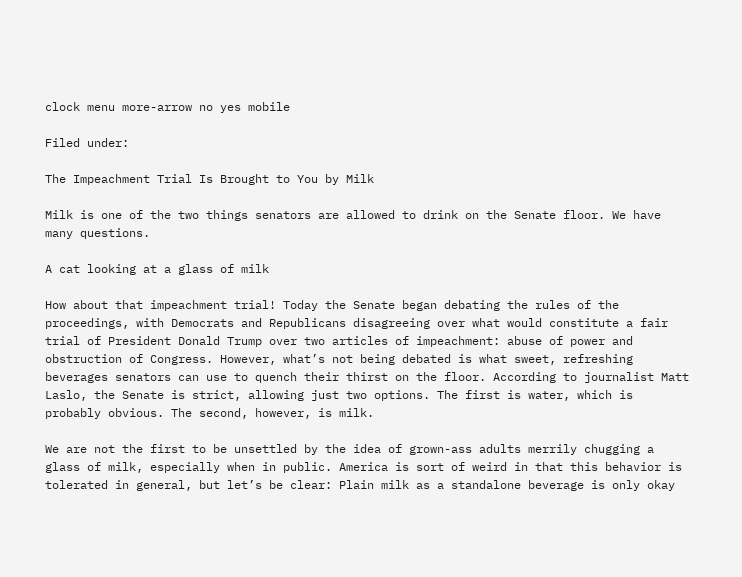clock menu more-arrow no yes mobile

Filed under:

The Impeachment Trial Is Brought to You by Milk

Milk is one of the two things senators are allowed to drink on the Senate floor. We have many questions.

A cat looking at a glass of milk

How about that impeachment trial! Today the Senate began debating the rules of the proceedings, with Democrats and Republicans disagreeing over what would constitute a fair trial of President Donald Trump over two articles of impeachment: abuse of power and obstruction of Congress. However, what’s not being debated is what sweet, refreshing beverages senators can use to quench their thirst on the floor. According to journalist Matt Laslo, the Senate is strict, allowing just two options. The first is water, which is probably obvious. The second, however, is milk.

We are not the first to be unsettled by the idea of grown-ass adults merrily chugging a glass of milk, especially when in public. America is sort of weird in that this behavior is tolerated in general, but let’s be clear: Plain milk as a standalone beverage is only okay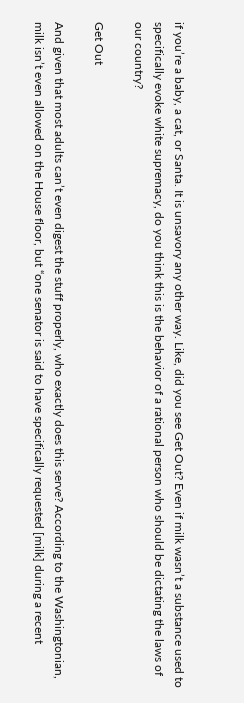if you’re a baby, a cat, or Santa. It is unsavory any other way. Like, did you see Get Out? Even if milk wasn’t a substance used to specifically evoke white supremacy, do you think this is the behavior of a rational person who should be dictating the laws of our country?

Get Out

And given that most adults can’t even digest the stuff properly, who exactly does this serve? According to the Washingtonian, milk isn’t even allowed on the House floor, but “one senator is said to have specifically requested [milk] during a recent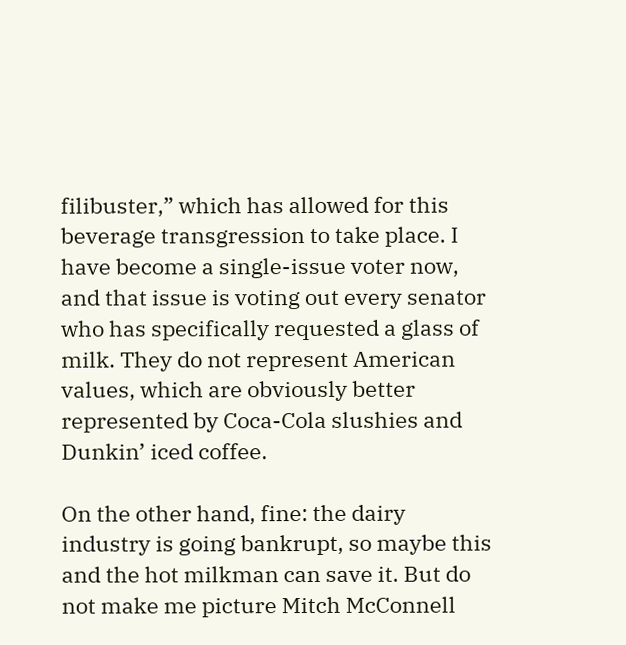filibuster,” which has allowed for this beverage transgression to take place. I have become a single-issue voter now, and that issue is voting out every senator who has specifically requested a glass of milk. They do not represent American values, which are obviously better represented by Coca-Cola slushies and Dunkin’ iced coffee.

On the other hand, fine: the dairy industry is going bankrupt, so maybe this and the hot milkman can save it. But do not make me picture Mitch McConnell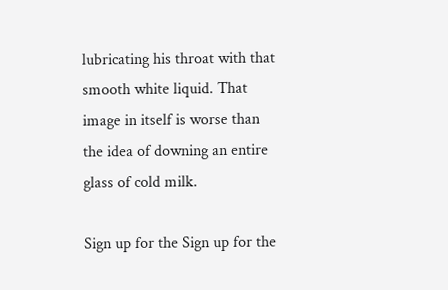lubricating his throat with that smooth white liquid. That image in itself is worse than the idea of downing an entire glass of cold milk.

Sign up for the Sign up for the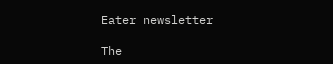Eater newsletter

The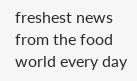freshest news from the food world every day